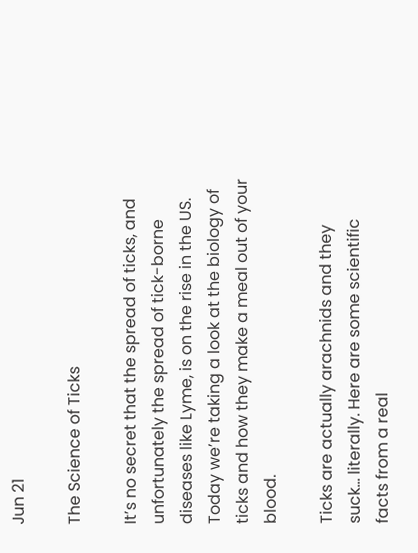Jun 21

The Science of Ticks

It’s no secret that the spread of ticks, and unfortunately the spread of tick-borne diseases like Lyme, is on the rise in the US. Today we’re taking a look at the biology of ticks and how they make a meal out of your blood.

Ticks are actually arachnids and they suck… literally. Here are some scientific facts from a real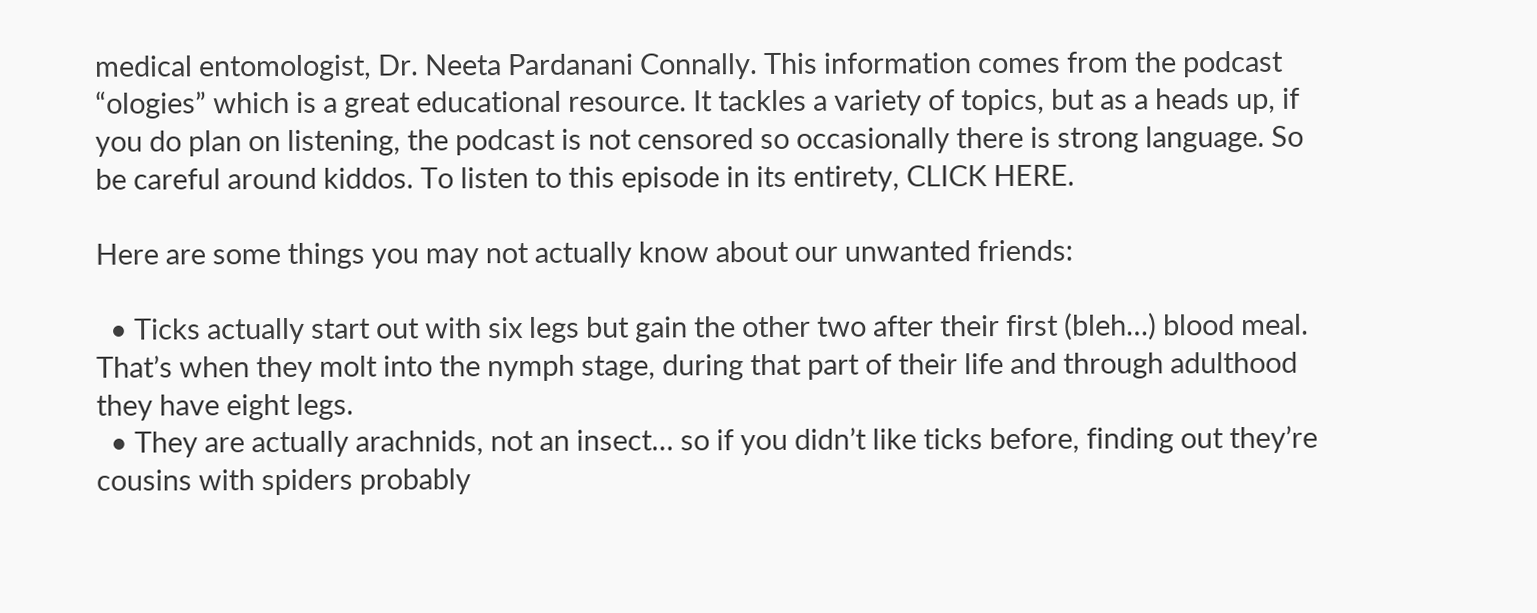medical entomologist, Dr. Neeta Pardanani Connally. This information comes from the podcast “ologies” which is a great educational resource. It tackles a variety of topics, but as a heads up, if you do plan on listening, the podcast is not censored so occasionally there is strong language. So be careful around kiddos. To listen to this episode in its entirety, CLICK HERE.

Here are some things you may not actually know about our unwanted friends:

  • Ticks actually start out with six legs but gain the other two after their first (bleh…) blood meal. That’s when they molt into the nymph stage, during that part of their life and through adulthood they have eight legs.
  • They are actually arachnids, not an insect… so if you didn’t like ticks before, finding out they’re cousins with spiders probably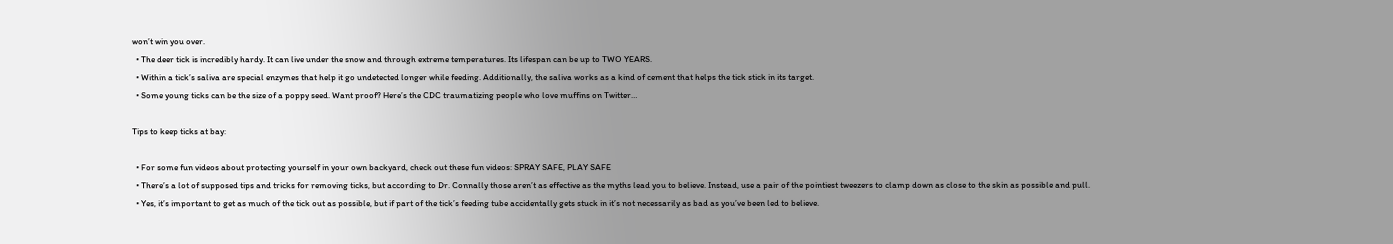won’t win you over.
  • The deer tick is incredibly hardy. It can live under the snow and through extreme temperatures. Its lifespan can be up to TWO YEARS.
  • Within a tick’s saliva are special enzymes that help it go undetected longer while feeding. Additionally, the saliva works as a kind of cement that helps the tick stick in its target.
  • Some young ticks can be the size of a poppy seed. Want proof? Here’s the CDC traumatizing people who love muffins on Twitter…

Tips to keep ticks at bay:

  • For some fun videos about protecting yourself in your own backyard, check out these fun videos: SPRAY SAFE, PLAY SAFE
  • There’s a lot of supposed tips and tricks for removing ticks, but according to Dr. Connally those aren’t as effective as the myths lead you to believe. Instead, use a pair of the pointiest tweezers to clamp down as close to the skin as possible and pull.
  • Yes, it’s important to get as much of the tick out as possible, but if part of the tick’s feeding tube accidentally gets stuck in it’s not necessarily as bad as you’ve been led to believe.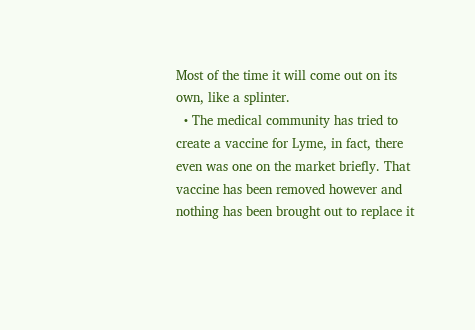Most of the time it will come out on its own, like a splinter.
  • The medical community has tried to create a vaccine for Lyme, in fact, there even was one on the market briefly. That vaccine has been removed however and nothing has been brought out to replace it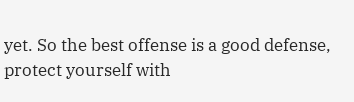yet. So the best offense is a good defense, protect yourself with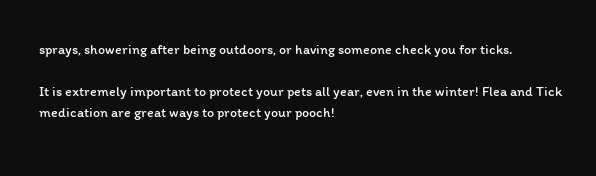sprays, showering after being outdoors, or having someone check you for ticks.

It is extremely important to protect your pets all year, even in the winter! Flea and Tick medication are great ways to protect your pooch!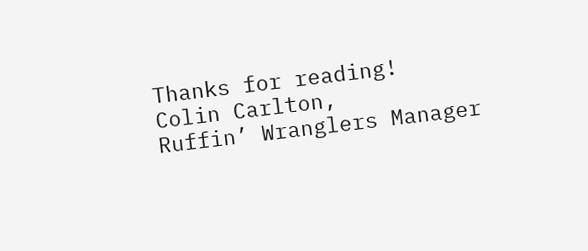Thanks for reading!
Colin Carlton,
Ruffin’ Wranglers Manager